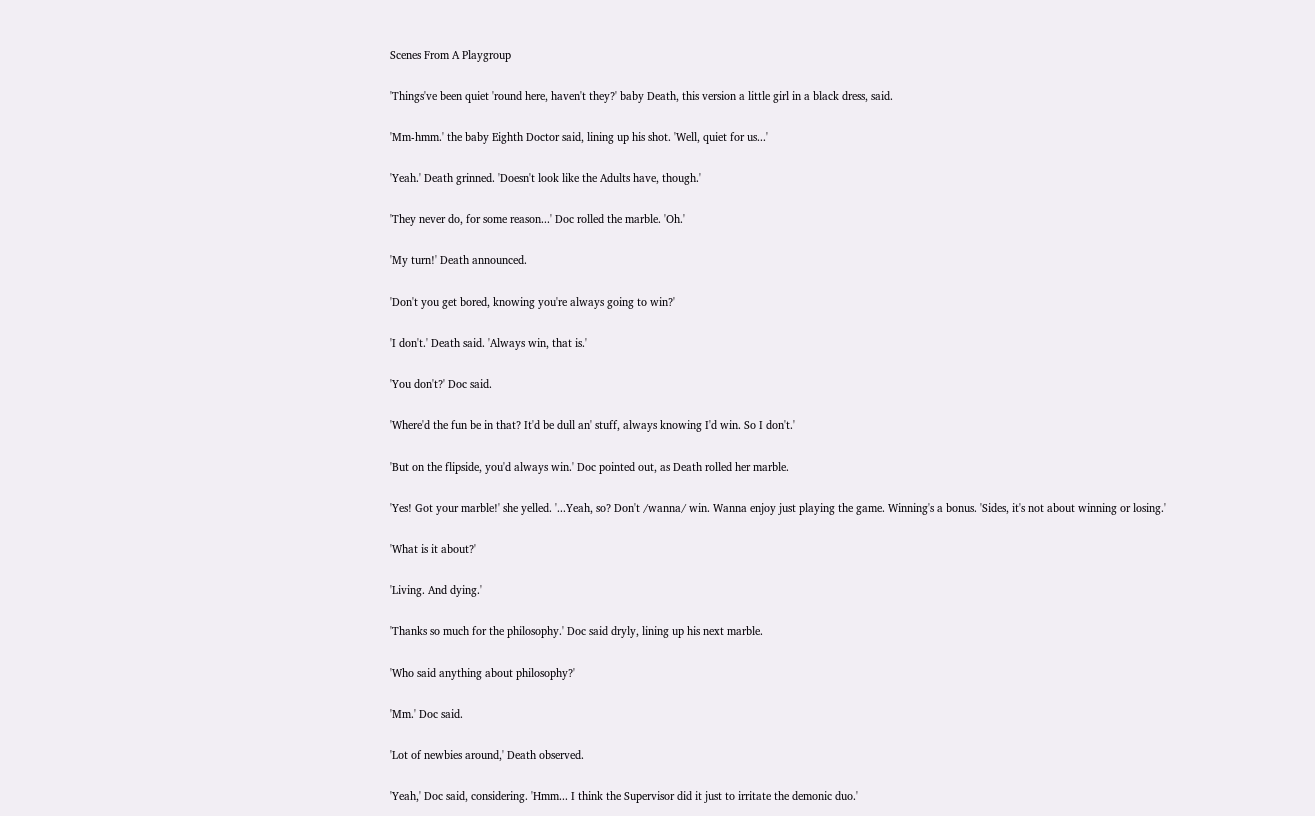Scenes From A Playgroup

'Things've been quiet 'round here, haven't they?' baby Death, this version a little girl in a black dress, said.

'Mm-hmm.' the baby Eighth Doctor said, lining up his shot. 'Well, quiet for us...'

'Yeah.' Death grinned. 'Doesn't look like the Adults have, though.'

'They never do, for some reason...' Doc rolled the marble. 'Oh.'

'My turn!' Death announced.

'Don't you get bored, knowing you're always going to win?'

'I don't.' Death said. 'Always win, that is.'

'You don't?' Doc said.

'Where'd the fun be in that? It'd be dull an' stuff, always knowing I'd win. So I don't.'

'But on the flipside, you'd always win.' Doc pointed out, as Death rolled her marble.

'Yes! Got your marble!' she yelled. '...Yeah, so? Don't /wanna/ win. Wanna enjoy just playing the game. Winning's a bonus. 'Sides, it's not about winning or losing.'

'What is it about?'

'Living. And dying.'

'Thanks so much for the philosophy.' Doc said dryly, lining up his next marble.

'Who said anything about philosophy?'

'Mm.' Doc said.

'Lot of newbies around,' Death observed.

'Yeah,' Doc said, considering. 'Hmm... I think the Supervisor did it just to irritate the demonic duo.'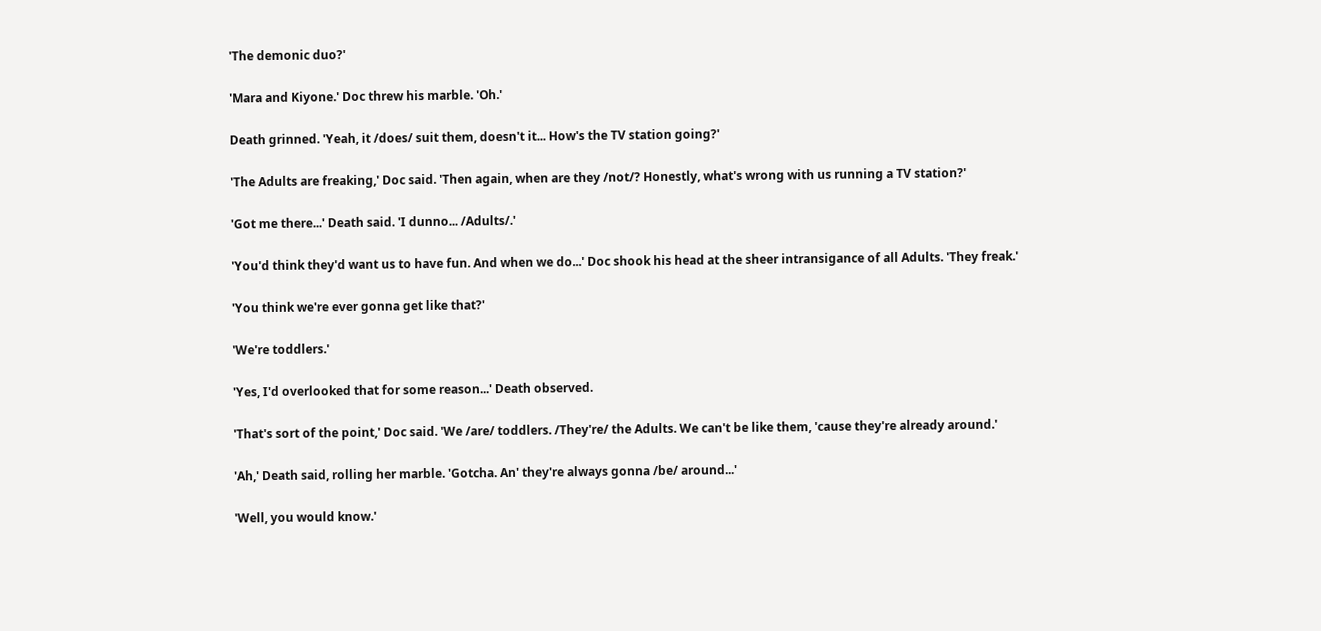'The demonic duo?'

'Mara and Kiyone.' Doc threw his marble. 'Oh.'

Death grinned. 'Yeah, it /does/ suit them, doesn't it... How's the TV station going?'

'The Adults are freaking,' Doc said. 'Then again, when are they /not/? Honestly, what's wrong with us running a TV station?'

'Got me there...' Death said. 'I dunno... /Adults/.'

'You'd think they'd want us to have fun. And when we do...' Doc shook his head at the sheer intransigance of all Adults. 'They freak.'

'You think we're ever gonna get like that?'

'We're toddlers.'

'Yes, I'd overlooked that for some reason...' Death observed.

'That's sort of the point,' Doc said. 'We /are/ toddlers. /They're/ the Adults. We can't be like them, 'cause they're already around.'

'Ah,' Death said, rolling her marble. 'Gotcha. An' they're always gonna /be/ around...'

'Well, you would know.'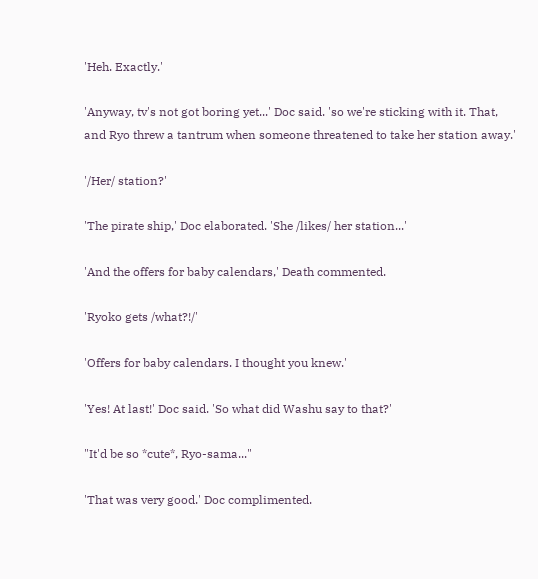'Heh. Exactly.'

'Anyway, tv's not got boring yet...' Doc said. 'so we're sticking with it. That, and Ryo threw a tantrum when someone threatened to take her station away.'

'/Her/ station?'

'The pirate ship,' Doc elaborated. 'She /likes/ her station...'

'And the offers for baby calendars,' Death commented.

'Ryoko gets /what?!/'

'Offers for baby calendars. I thought you knew.'

'Yes! At last!' Doc said. 'So what did Washu say to that?'

"It'd be so *cute*, Ryo-sama..."

'That was very good.' Doc complimented.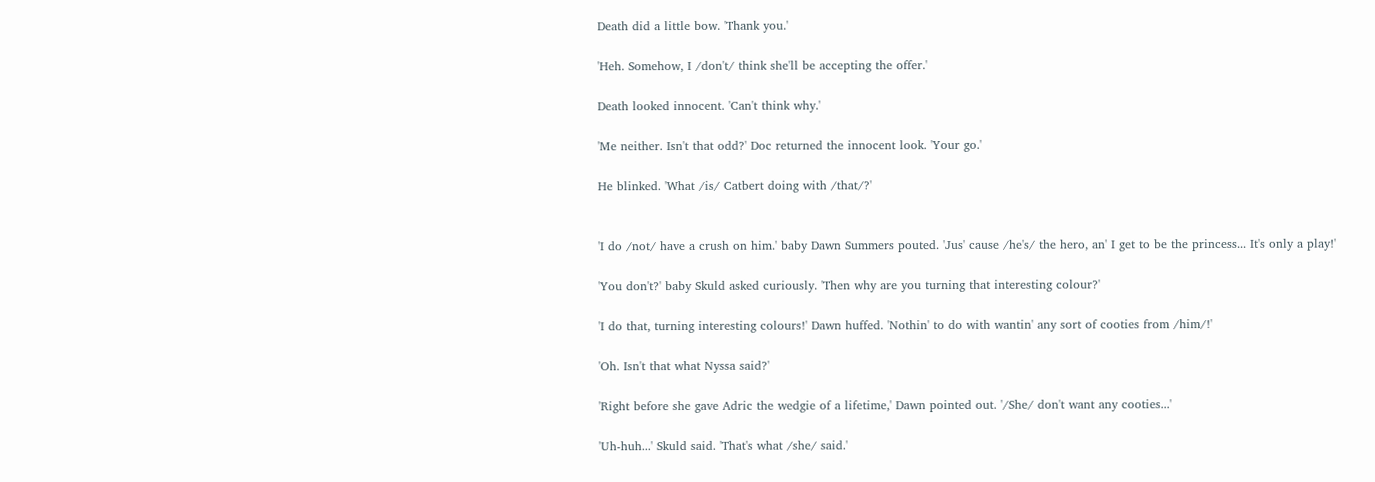Death did a little bow. 'Thank you.'

'Heh. Somehow, I /don't/ think she'll be accepting the offer.'

Death looked innocent. 'Can't think why.'

'Me neither. Isn't that odd?' Doc returned the innocent look. 'Your go.'

He blinked. 'What /is/ Catbert doing with /that/?'


'I do /not/ have a crush on him.' baby Dawn Summers pouted. 'Jus' cause /he's/ the hero, an' I get to be the princess... It's only a play!'

'You don't?' baby Skuld asked curiously. 'Then why are you turning that interesting colour?'

'I do that, turning interesting colours!' Dawn huffed. 'Nothin' to do with wantin' any sort of cooties from /him/!'

'Oh. Isn't that what Nyssa said?'

'Right before she gave Adric the wedgie of a lifetime,' Dawn pointed out. '/She/ don't want any cooties...'

'Uh-huh...' Skuld said. 'That's what /she/ said.'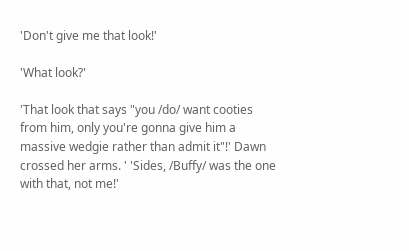'Don't give me that look!'

'What look?'

'That look that says "you /do/ want cooties from him, only you're gonna give him a massive wedgie rather than admit it"!' Dawn crossed her arms. ' 'Sides, /Buffy/ was the one with that, not me!'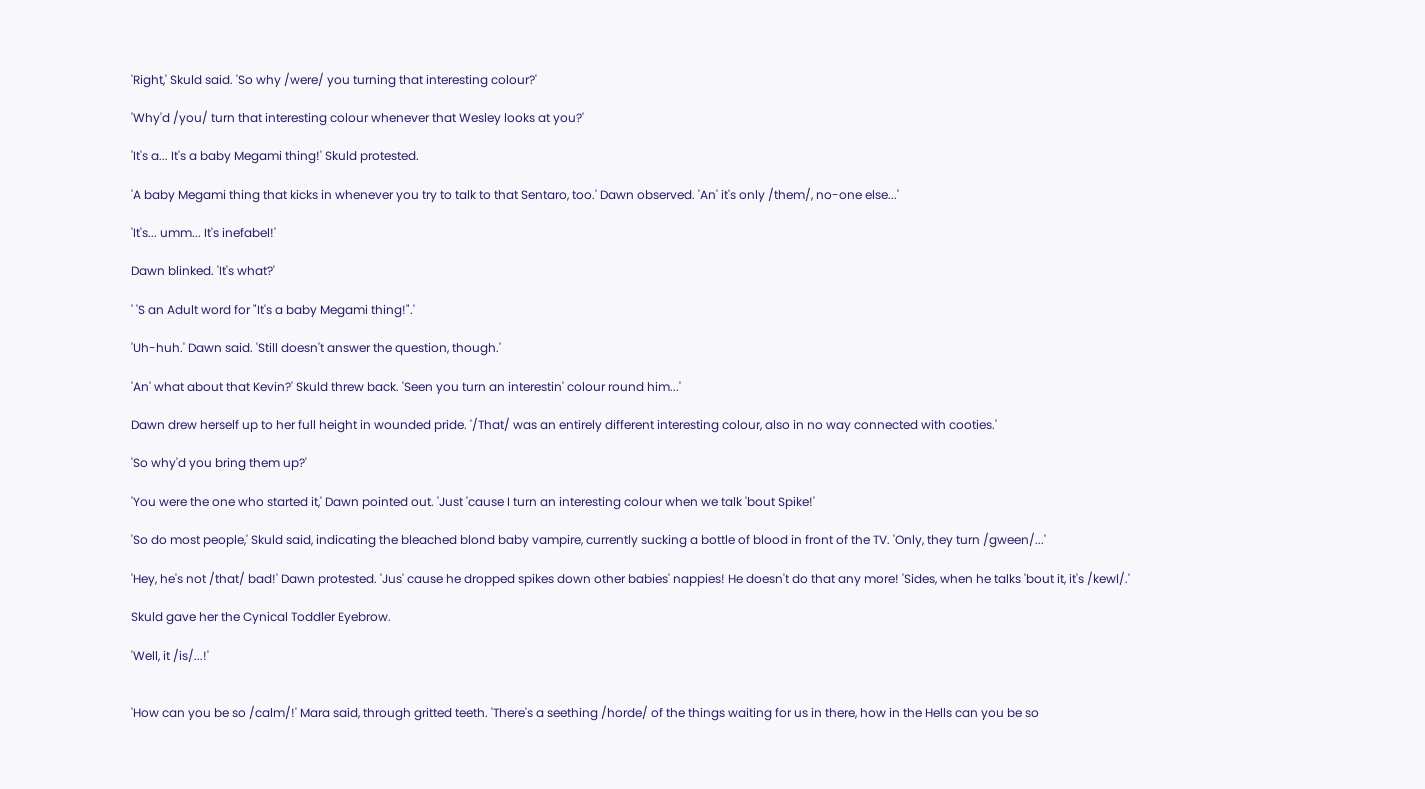'Right,' Skuld said. 'So why /were/ you turning that interesting colour?'

'Why'd /you/ turn that interesting colour whenever that Wesley looks at you?'

'It's a... It's a baby Megami thing!' Skuld protested.

'A baby Megami thing that kicks in whenever you try to talk to that Sentaro, too.' Dawn observed. 'An' it's only /them/, no-one else...'

'It's... umm... It's inefabel!'

Dawn blinked. 'It's what?'

' 'S an Adult word for "It's a baby Megami thing!".'

'Uh-huh.' Dawn said. 'Still doesn't answer the question, though.'

'An' what about that Kevin?' Skuld threw back. 'Seen you turn an interestin' colour round him...'

Dawn drew herself up to her full height in wounded pride. '/That/ was an entirely different interesting colour, also in no way connected with cooties.'

'So why'd you bring them up?'

'You were the one who started it,' Dawn pointed out. 'Just 'cause I turn an interesting colour when we talk 'bout Spike!'

'So do most people,' Skuld said, indicating the bleached blond baby vampire, currently sucking a bottle of blood in front of the TV. 'Only, they turn /gween/...'

'Hey, he's not /that/ bad!' Dawn protested. 'Jus' cause he dropped spikes down other babies' nappies! He doesn't do that any more! 'Sides, when he talks 'bout it, it's /kewl/.'

Skuld gave her the Cynical Toddler Eyebrow.

'Well, it /is/...!'


'How can you be so /calm/!' Mara said, through gritted teeth. 'There's a seething /horde/ of the things waiting for us in there, how in the Hells can you be so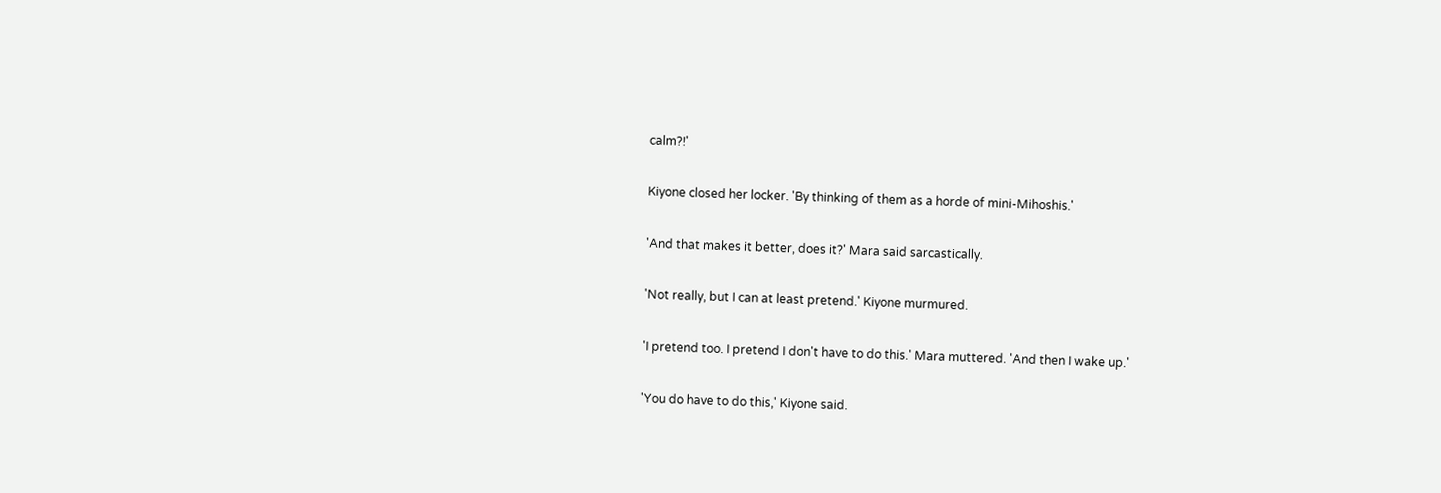calm?!'

Kiyone closed her locker. 'By thinking of them as a horde of mini-Mihoshis.'

'And that makes it better, does it?' Mara said sarcastically.

'Not really, but I can at least pretend.' Kiyone murmured.

'I pretend too. I pretend I don't have to do this.' Mara muttered. 'And then I wake up.'

'You do have to do this,' Kiyone said.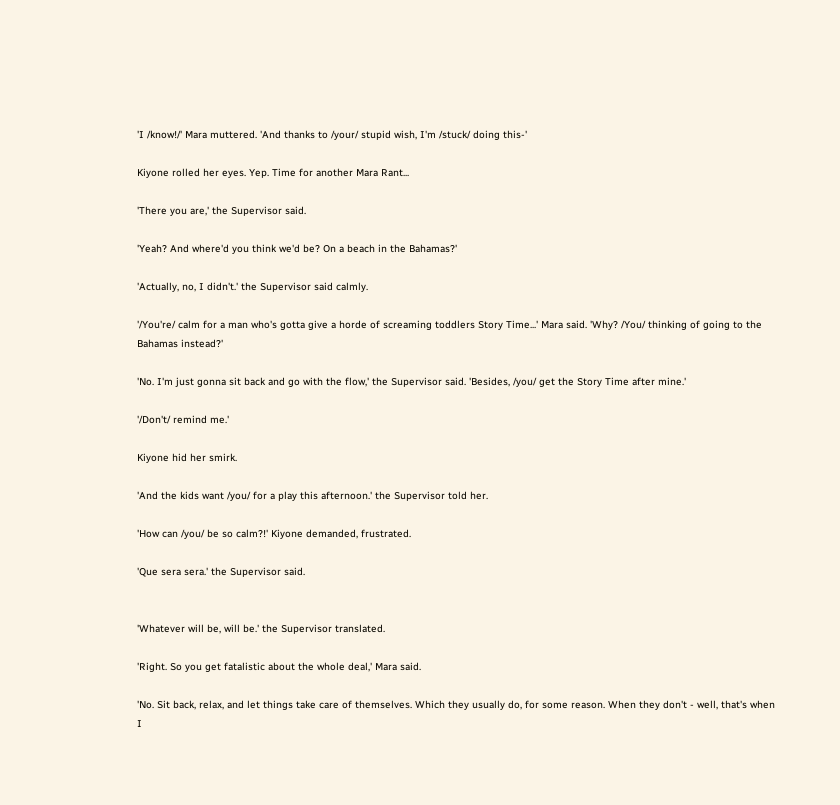'I /know!/' Mara muttered. 'And thanks to /your/ stupid wish, I'm /stuck/ doing this-'

Kiyone rolled her eyes. Yep. Time for another Mara Rant...

'There you are,' the Supervisor said.

'Yeah? And where'd you think we'd be? On a beach in the Bahamas?'

'Actually, no, I didn't.' the Supervisor said calmly.

'/You're/ calm for a man who's gotta give a horde of screaming toddlers Story Time...' Mara said. 'Why? /You/ thinking of going to the Bahamas instead?'

'No. I'm just gonna sit back and go with the flow,' the Supervisor said. 'Besides, /you/ get the Story Time after mine.'

'/Don't/ remind me.'

Kiyone hid her smirk.

'And the kids want /you/ for a play this afternoon.' the Supervisor told her.

'How can /you/ be so calm?!' Kiyone demanded, frustrated.

'Que sera sera.' the Supervisor said.


'Whatever will be, will be.' the Supervisor translated.

'Right. So you get fatalistic about the whole deal,' Mara said.

'No. Sit back, relax, and let things take care of themselves. Which they usually do, for some reason. When they don't - well, that's when I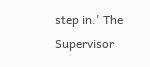step in.' The Supervisor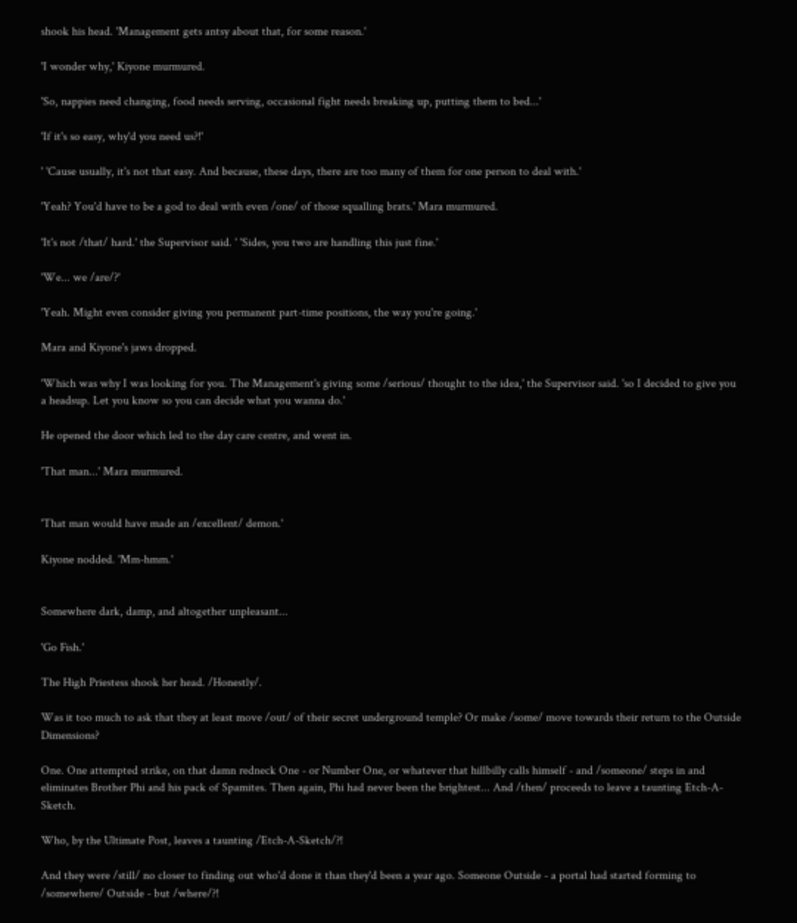shook his head. 'Management gets antsy about that, for some reason.'

'I wonder why,' Kiyone murmured.

'So, nappies need changing, food needs serving, occasional fight needs breaking up, putting them to bed...'

'If it's so easy, why'd you need us?!'

' 'Cause usually, it's not that easy. And because, these days, there are too many of them for one person to deal with.'

'Yeah? You'd have to be a god to deal with even /one/ of those squalling brats.' Mara murmured.

'It's not /that/ hard.' the Supervisor said. ' 'Sides, you two are handling this just fine.'

'We... we /are/?'

'Yeah. Might even consider giving you permanent part-time positions, the way you're going.'

Mara and Kiyone's jaws dropped.

'Which was why I was looking for you. The Management's giving some /serious/ thought to the idea,' the Supervisor said. 'so I decided to give you a headsup. Let you know so you can decide what you wanna do.'

He opened the door which led to the day care centre, and went in.

'That man...' Mara murmured.


'That man would have made an /excellent/ demon.'

Kiyone nodded. 'Mm-hmm.'


Somewhere dark, damp, and altogether unpleasant...

'Go Fish.'

The High Priestess shook her head. /Honestly/.

Was it too much to ask that they at least move /out/ of their secret underground temple? Or make /some/ move towards their return to the Outside Dimensions?

One. One attempted strike, on that damn redneck One - or Number One, or whatever that hillbilly calls himself - and /someone/ steps in and eliminates Brother Phi and his pack of Spamites. Then again, Phi had never been the brightest... And /then/ proceeds to leave a taunting Etch-A-Sketch.

Who, by the Ultimate Post, leaves a taunting /Etch-A-Sketch/?!

And they were /still/ no closer to finding out who'd done it than they'd been a year ago. Someone Outside - a portal had started forming to /somewhere/ Outside - but /where/?!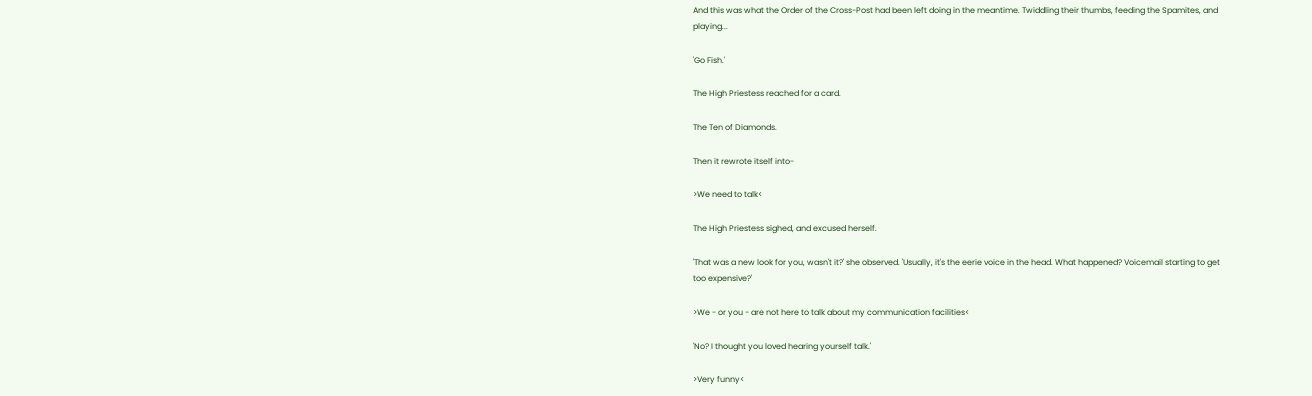And this was what the Order of the Cross-Post had been left doing in the meantime. Twiddling their thumbs, feeding the Spamites, and playing...

'Go Fish.'

The High Priestess reached for a card.

The Ten of Diamonds.

Then it rewrote itself into-

>We need to talk<

The High Priestess sighed, and excused herself.

'That was a new look for you, wasn't it?' she observed. 'Usually, it's the eerie voice in the head. What happened? Voicemail starting to get too expensive?'

>We - or you - are not here to talk about my communication facilities<

'No? I thought you loved hearing yourself talk.'

>Very funny<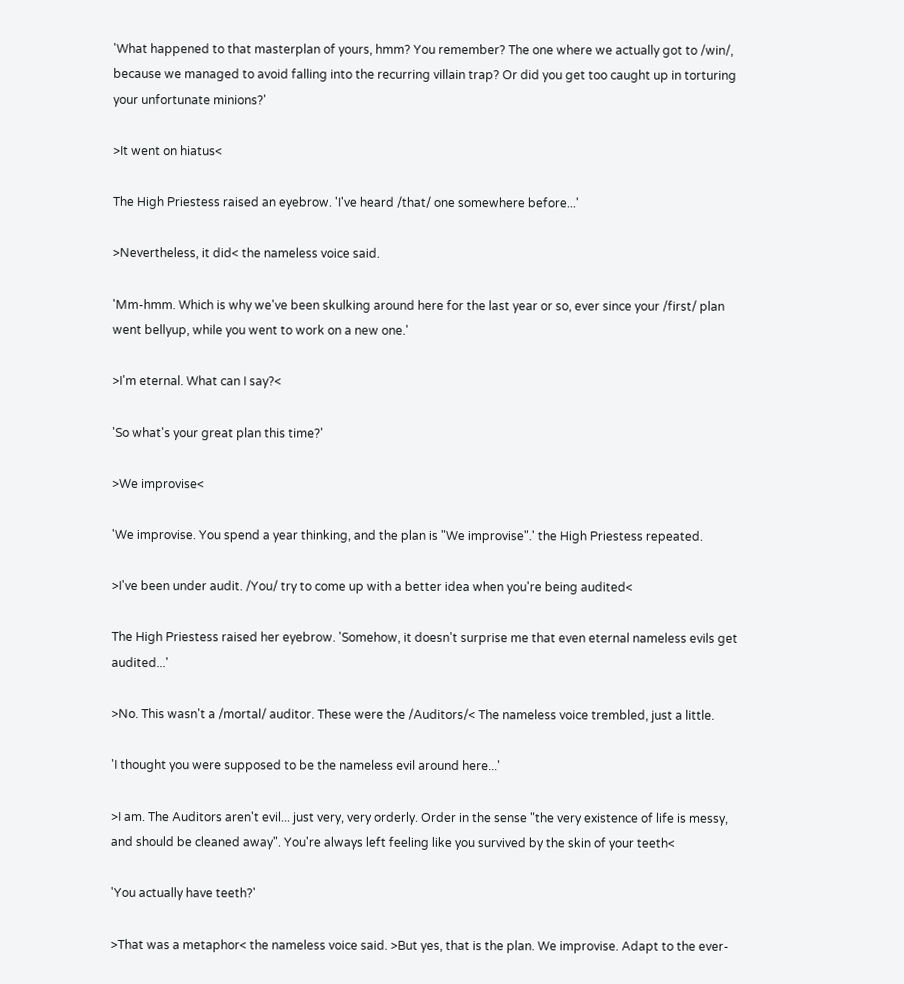'What happened to that masterplan of yours, hmm? You remember? The one where we actually got to /win/, because we managed to avoid falling into the recurring villain trap? Or did you get too caught up in torturing your unfortunate minions?'

>It went on hiatus<

The High Priestess raised an eyebrow. 'I've heard /that/ one somewhere before...'

>Nevertheless, it did< the nameless voice said.

'Mm-hmm. Which is why we've been skulking around here for the last year or so, ever since your /first/ plan went bellyup, while you went to work on a new one.'

>I'm eternal. What can I say?<

'So what's your great plan this time?'

>We improvise<

'We improvise. You spend a year thinking, and the plan is "We improvise".' the High Priestess repeated.

>I've been under audit. /You/ try to come up with a better idea when you're being audited<

The High Priestess raised her eyebrow. 'Somehow, it doesn't surprise me that even eternal nameless evils get audited...'

>No. This wasn't a /mortal/ auditor. These were the /Auditors/< The nameless voice trembled, just a little.

'I thought you were supposed to be the nameless evil around here...'

>I am. The Auditors aren't evil... just very, very orderly. Order in the sense "the very existence of life is messy, and should be cleaned away". You're always left feeling like you survived by the skin of your teeth<

'You actually have teeth?'

>That was a metaphor< the nameless voice said. >But yes, that is the plan. We improvise. Adapt to the ever-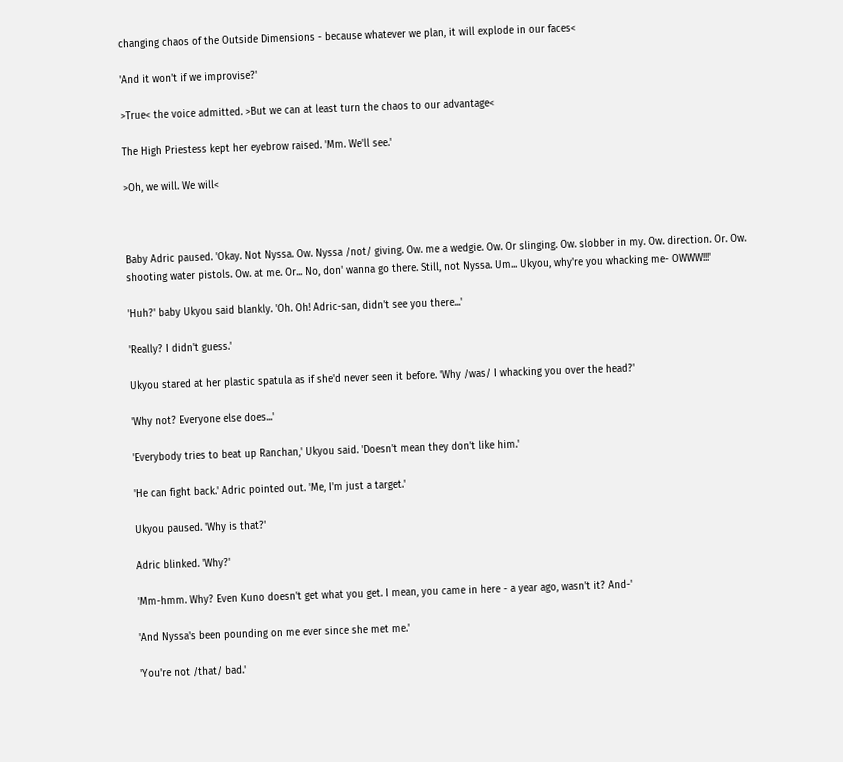changing chaos of the Outside Dimensions - because whatever we plan, it will explode in our faces<

'And it won't if we improvise?'

>True< the voice admitted. >But we can at least turn the chaos to our advantage<

The High Priestess kept her eyebrow raised. 'Mm. We'll see.'

>Oh, we will. We will<



Baby Adric paused. 'Okay. Not Nyssa. Ow. Nyssa /not/ giving. Ow. me a wedgie. Ow. Or slinging. Ow. slobber in my. Ow. direction. Or. Ow. shooting water pistols. Ow. at me. Or... No, don' wanna go there. Still, not Nyssa. Um... Ukyou, why're you whacking me- OWWW!!!'

'Huh?' baby Ukyou said blankly. 'Oh. Oh! Adric-san, didn't see you there...'

'Really? I didn't guess.'

Ukyou stared at her plastic spatula as if she'd never seen it before. 'Why /was/ I whacking you over the head?'

'Why not? Everyone else does...'

'Everybody tries to beat up Ranchan,' Ukyou said. 'Doesn't mean they don't like him.'

'He can fight back.' Adric pointed out. 'Me, I'm just a target.'

Ukyou paused. 'Why is that?'

Adric blinked. 'Why?'

'Mm-hmm. Why? Even Kuno doesn't get what you get. I mean, you came in here - a year ago, wasn't it? And-'

'And Nyssa's been pounding on me ever since she met me.'

'You're not /that/ bad.'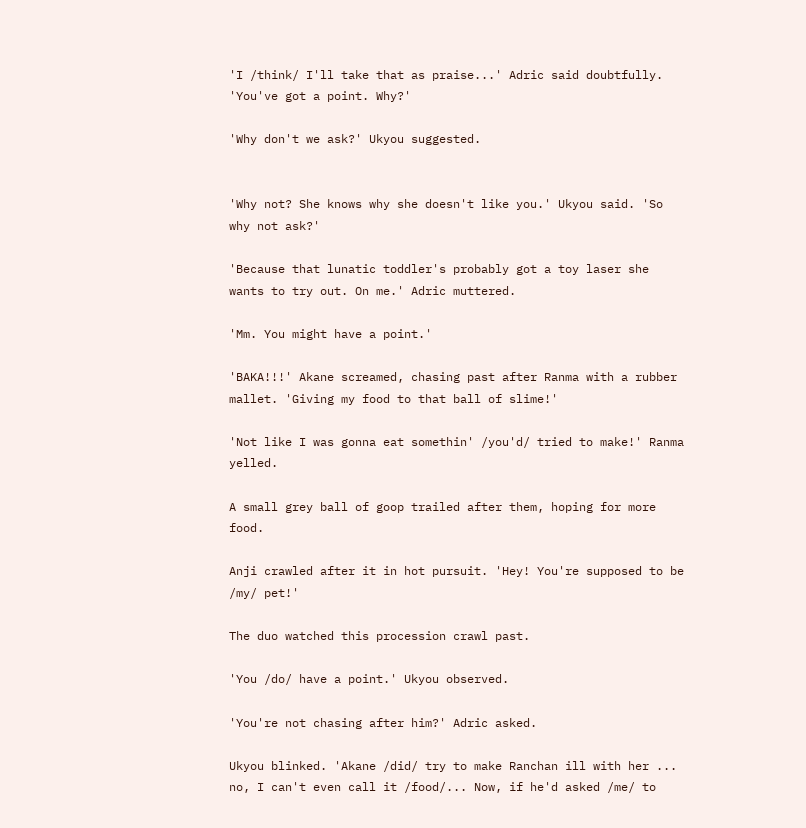'I /think/ I'll take that as praise...' Adric said doubtfully. 'You've got a point. Why?'

'Why don't we ask?' Ukyou suggested.


'Why not? She knows why she doesn't like you.' Ukyou said. 'So why not ask?'

'Because that lunatic toddler's probably got a toy laser she wants to try out. On me.' Adric muttered.

'Mm. You might have a point.'

'BAKA!!!' Akane screamed, chasing past after Ranma with a rubber mallet. 'Giving my food to that ball of slime!'

'Not like I was gonna eat somethin' /you'd/ tried to make!' Ranma yelled.

A small grey ball of goop trailed after them, hoping for more food.

Anji crawled after it in hot pursuit. 'Hey! You're supposed to be /my/ pet!'

The duo watched this procession crawl past.

'You /do/ have a point.' Ukyou observed.

'You're not chasing after him?' Adric asked.

Ukyou blinked. 'Akane /did/ try to make Ranchan ill with her ... no, I can't even call it /food/... Now, if he'd asked /me/ to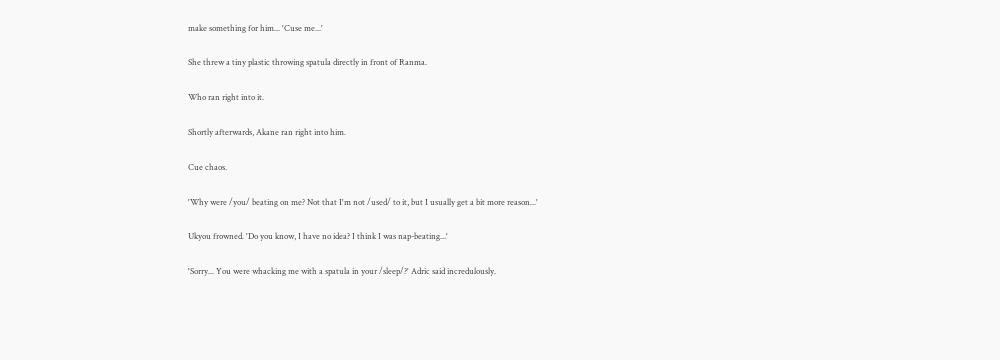make something for him... 'Cuse me...'

She threw a tiny plastic throwing spatula directly in front of Ranma.

Who ran right into it.

Shortly afterwards, Akane ran right into him.

Cue chaos.

'Why were /you/ beating on me? Not that I'm not /used/ to it, but I usually get a bit more reason...'

Ukyou frowned. 'Do you know, I have no idea? I think I was nap-beating...'

'Sorry... You were whacking me with a spatula in your /sleep/?' Adric said incredulously.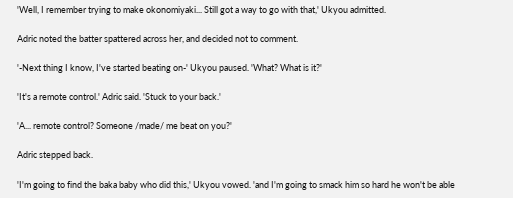'Well, I remember trying to make okonomiyaki... Still got a way to go with that,' Ukyou admitted.

Adric noted the batter spattered across her, and decided not to comment.

'-Next thing I know, I've started beating on-' Ukyou paused. 'What? What is it?'

'It's a remote control.' Adric said. 'Stuck to your back.'

'A... remote control? Someone /made/ me beat on you?'

Adric stepped back.

'I'm going to find the baka baby who did this,' Ukyou vowed. 'and I'm going to smack him so hard he won't be able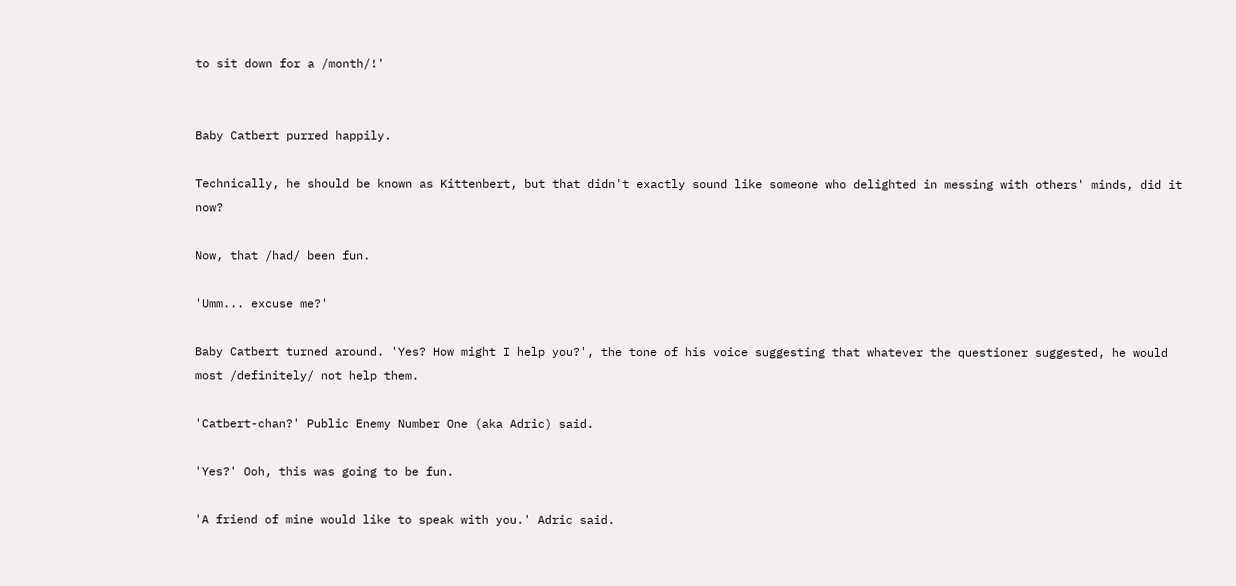to sit down for a /month/!'


Baby Catbert purred happily.

Technically, he should be known as Kittenbert, but that didn't exactly sound like someone who delighted in messing with others' minds, did it now?

Now, that /had/ been fun.

'Umm... excuse me?'

Baby Catbert turned around. 'Yes? How might I help you?', the tone of his voice suggesting that whatever the questioner suggested, he would most /definitely/ not help them.

'Catbert-chan?' Public Enemy Number One (aka Adric) said.

'Yes?' Ooh, this was going to be fun.

'A friend of mine would like to speak with you.' Adric said.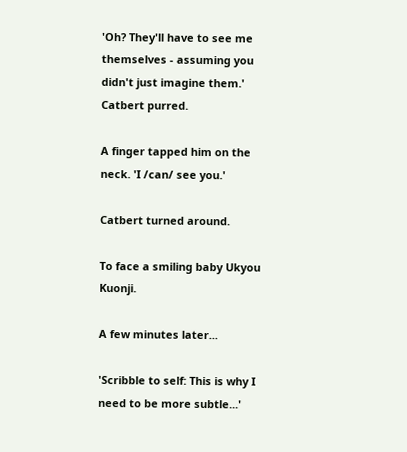'Oh? They'll have to see me themselves - assuming you didn't just imagine them.' Catbert purred.

A finger tapped him on the neck. 'I /can/ see you.'

Catbert turned around.

To face a smiling baby Ukyou Kuonji.

A few minutes later...

'Scribble to self: This is why I need to be more subtle...'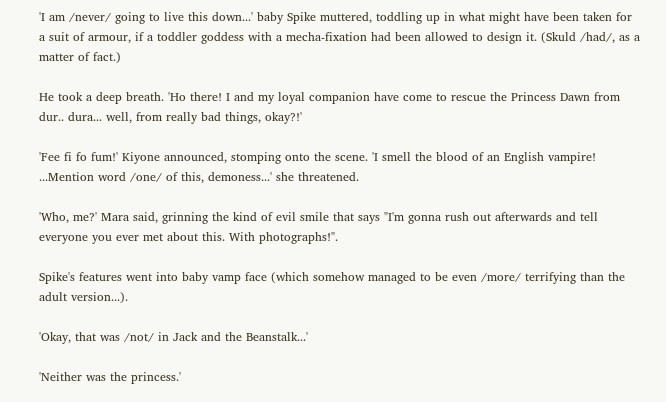'I am /never/ going to live this down...' baby Spike muttered, toddling up in what might have been taken for a suit of armour, if a toddler goddess with a mecha-fixation had been allowed to design it. (Skuld /had/, as a matter of fact.)

He took a deep breath. 'Ho there! I and my loyal companion have come to rescue the Princess Dawn from dur.. dura... well, from really bad things, okay?!'

'Fee fi fo fum!' Kiyone announced, stomping onto the scene. 'I smell the blood of an English vampire! ...Mention word /one/ of this, demoness...' she threatened.

'Who, me?' Mara said, grinning the kind of evil smile that says "I'm gonna rush out afterwards and tell everyone you ever met about this. With photographs!".

Spike's features went into baby vamp face (which somehow managed to be even /more/ terrifying than the adult version...).

'Okay, that was /not/ in Jack and the Beanstalk...'

'Neither was the princess.'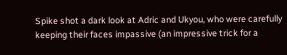Spike shot a dark look at Adric and Ukyou, who were carefully keeping their faces impassive (an impressive trick for a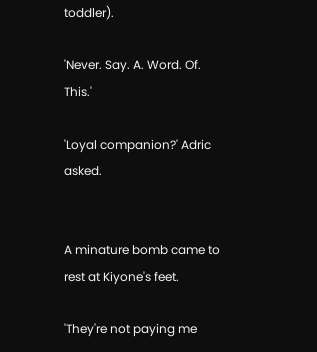toddler).

'Never. Say. A. Word. Of. This.'

'Loyal companion?' Adric asked.


A minature bomb came to rest at Kiyone's feet.

'They're not paying me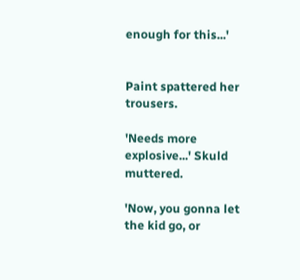enough for this...'


Paint spattered her trousers.

'Needs more explosive...' Skuld muttered.

'Now, you gonna let the kid go, or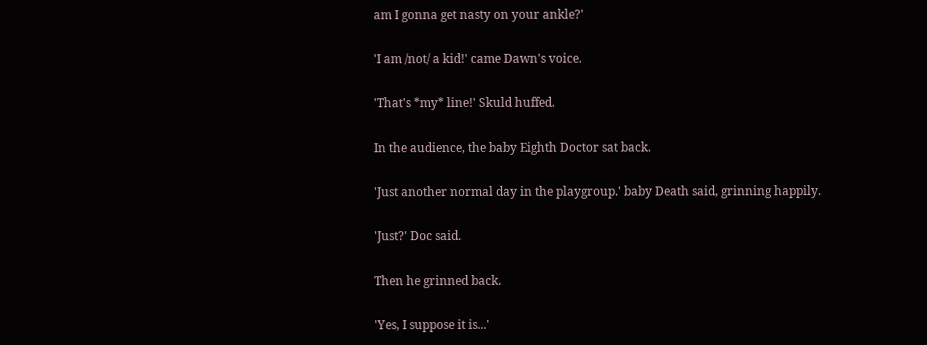am I gonna get nasty on your ankle?'

'I am /not/ a kid!' came Dawn's voice.

'That's *my* line!' Skuld huffed.

In the audience, the baby Eighth Doctor sat back.

'Just another normal day in the playgroup.' baby Death said, grinning happily.

'Just?' Doc said.

Then he grinned back.

'Yes, I suppose it is...'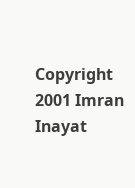Copyright 2001 Imran Inayat